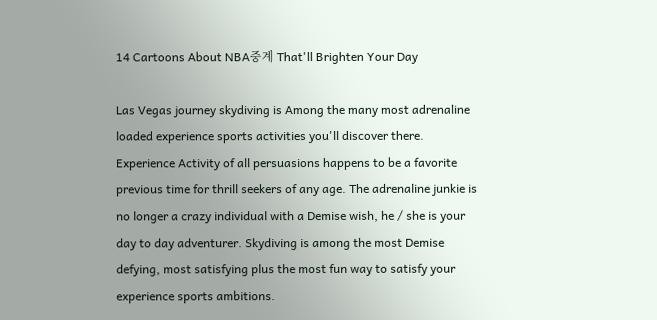14 Cartoons About NBA중계 That'll Brighten Your Day

Las Vegas journey skydiving is Among the many most adrenaline loaded experience sports activities you'll discover there. Experience Activity of all persuasions happens to be a favorite previous time for thrill seekers of any age. The adrenaline junkie is no longer a crazy individual with a Demise wish, he / she is your day to day adventurer. Skydiving is among the most Demise defying, most satisfying plus the most fun way to satisfy your experience sports ambitions.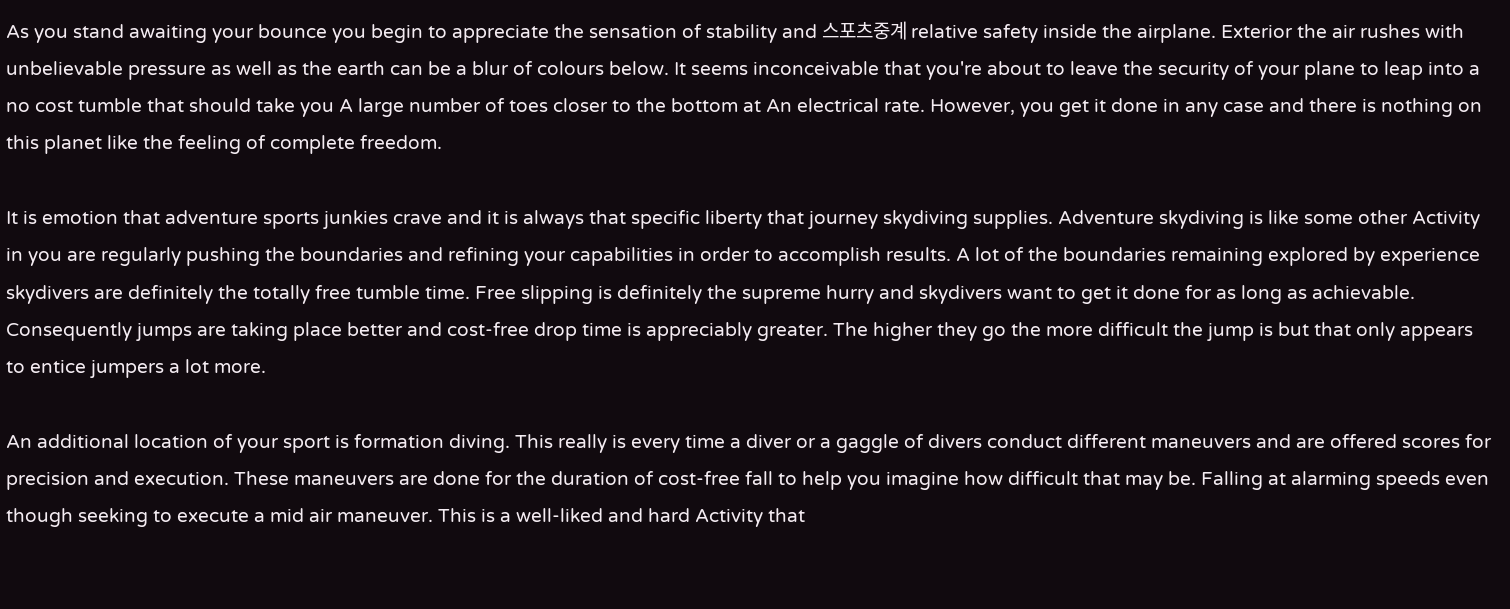As you stand awaiting your bounce you begin to appreciate the sensation of stability and 스포츠중계 relative safety inside the airplane. Exterior the air rushes with unbelievable pressure as well as the earth can be a blur of colours below. It seems inconceivable that you're about to leave the security of your plane to leap into a no cost tumble that should take you A large number of toes closer to the bottom at An electrical rate. However, you get it done in any case and there is nothing on this planet like the feeling of complete freedom.

It is emotion that adventure sports junkies crave and it is always that specific liberty that journey skydiving supplies. Adventure skydiving is like some other Activity in you are regularly pushing the boundaries and refining your capabilities in order to accomplish results. A lot of the boundaries remaining explored by experience skydivers are definitely the totally free tumble time. Free slipping is definitely the supreme hurry and skydivers want to get it done for as long as achievable. Consequently jumps are taking place better and cost-free drop time is appreciably greater. The higher they go the more difficult the jump is but that only appears to entice jumpers a lot more.

An additional location of your sport is formation diving. This really is every time a diver or a gaggle of divers conduct different maneuvers and are offered scores for precision and execution. These maneuvers are done for the duration of cost-free fall to help you imagine how difficult that may be. Falling at alarming speeds even though seeking to execute a mid air maneuver. This is a well-liked and hard Activity that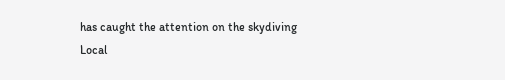has caught the attention on the skydiving Local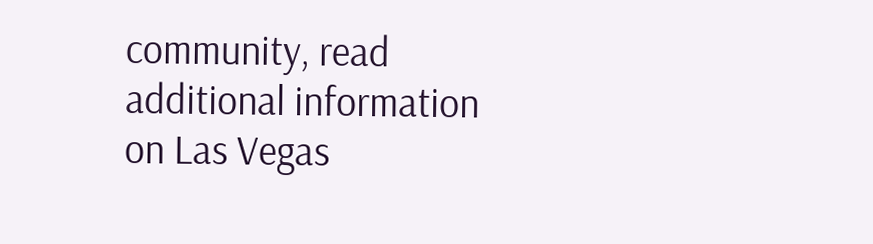community, read additional information on Las Vegas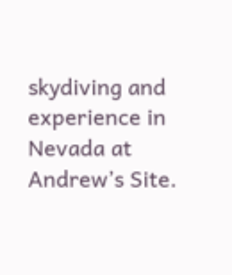skydiving and experience in Nevada at Andrew’s Site.